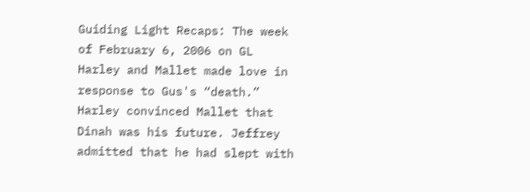Guiding Light Recaps: The week of February 6, 2006 on GL
Harley and Mallet made love in response to Gus's “death.” Harley convinced Mallet that Dinah was his future. Jeffrey admitted that he had slept with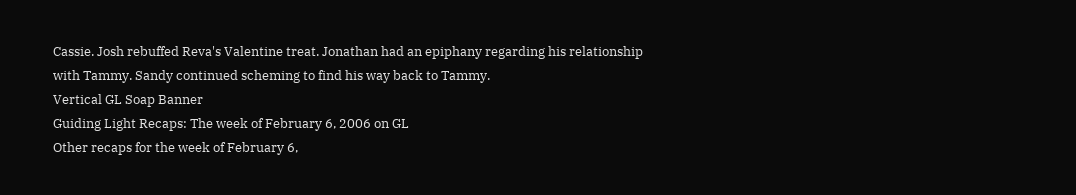Cassie. Josh rebuffed Reva's Valentine treat. Jonathan had an epiphany regarding his relationship with Tammy. Sandy continued scheming to find his way back to Tammy.
Vertical GL Soap Banner
Guiding Light Recaps: The week of February 6, 2006 on GL
Other recaps for the week of February 6,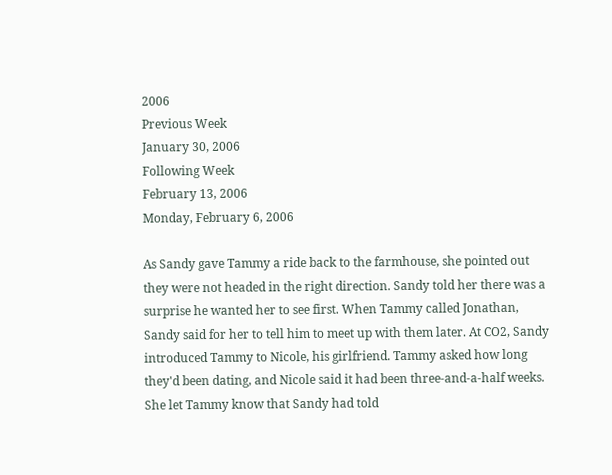2006
Previous Week
January 30, 2006
Following Week
February 13, 2006
Monday, February 6, 2006

As Sandy gave Tammy a ride back to the farmhouse, she pointed out they were not headed in the right direction. Sandy told her there was a surprise he wanted her to see first. When Tammy called Jonathan, Sandy said for her to tell him to meet up with them later. At CO2, Sandy introduced Tammy to Nicole, his girlfriend. Tammy asked how long they'd been dating, and Nicole said it had been three-and-a-half weeks. She let Tammy know that Sandy had told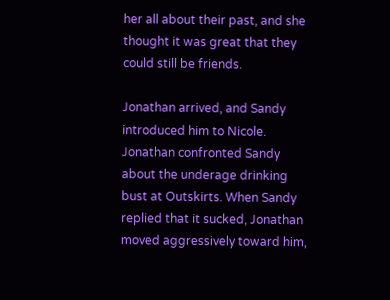her all about their past, and she thought it was great that they could still be friends.

Jonathan arrived, and Sandy introduced him to Nicole. Jonathan confronted Sandy about the underage drinking bust at Outskirts. When Sandy replied that it sucked, Jonathan moved aggressively toward him,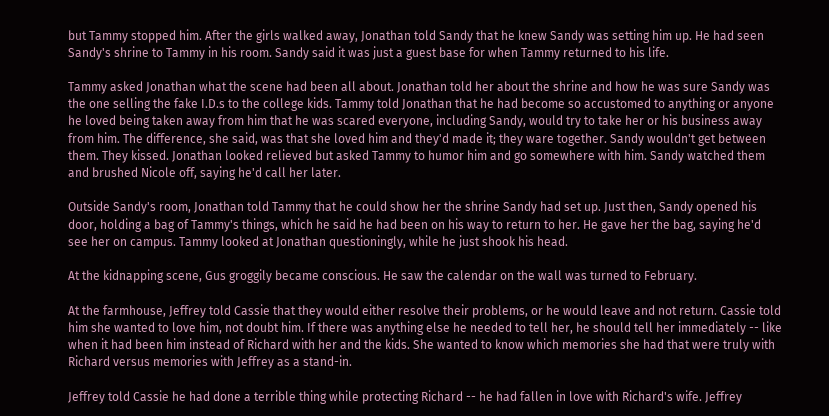but Tammy stopped him. After the girls walked away, Jonathan told Sandy that he knew Sandy was setting him up. He had seen Sandy's shrine to Tammy in his room. Sandy said it was just a guest base for when Tammy returned to his life.

Tammy asked Jonathan what the scene had been all about. Jonathan told her about the shrine and how he was sure Sandy was the one selling the fake I.D.s to the college kids. Tammy told Jonathan that he had become so accustomed to anything or anyone he loved being taken away from him that he was scared everyone, including Sandy, would try to take her or his business away from him. The difference, she said, was that she loved him and they'd made it; they ware together. Sandy wouldn't get between them. They kissed. Jonathan looked relieved but asked Tammy to humor him and go somewhere with him. Sandy watched them and brushed Nicole off, saying he'd call her later.

Outside Sandy's room, Jonathan told Tammy that he could show her the shrine Sandy had set up. Just then, Sandy opened his door, holding a bag of Tammy's things, which he said he had been on his way to return to her. He gave her the bag, saying he'd see her on campus. Tammy looked at Jonathan questioningly, while he just shook his head.

At the kidnapping scene, Gus groggily became conscious. He saw the calendar on the wall was turned to February.

At the farmhouse, Jeffrey told Cassie that they would either resolve their problems, or he would leave and not return. Cassie told him she wanted to love him, not doubt him. If there was anything else he needed to tell her, he should tell her immediately -- like when it had been him instead of Richard with her and the kids. She wanted to know which memories she had that were truly with Richard versus memories with Jeffrey as a stand-in.

Jeffrey told Cassie he had done a terrible thing while protecting Richard -- he had fallen in love with Richard's wife. Jeffrey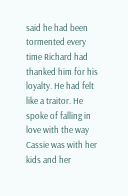said he had been tormented every time Richard had thanked him for his loyalty. He had felt like a traitor. He spoke of falling in love with the way Cassie was with her kids and her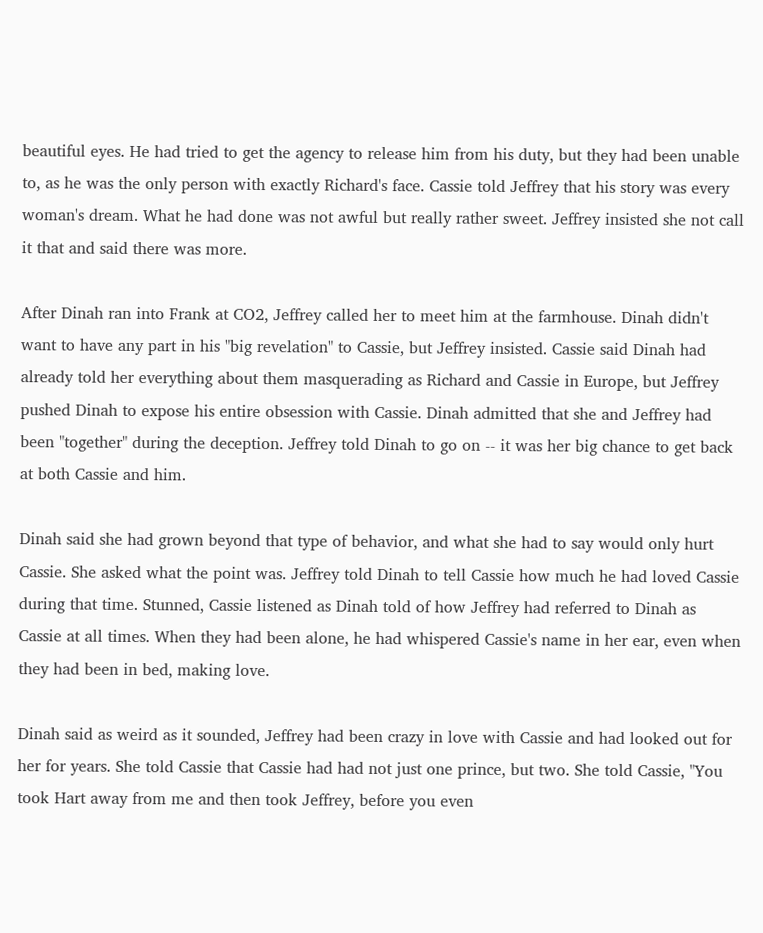beautiful eyes. He had tried to get the agency to release him from his duty, but they had been unable to, as he was the only person with exactly Richard's face. Cassie told Jeffrey that his story was every woman's dream. What he had done was not awful but really rather sweet. Jeffrey insisted she not call it that and said there was more.

After Dinah ran into Frank at CO2, Jeffrey called her to meet him at the farmhouse. Dinah didn't want to have any part in his "big revelation" to Cassie, but Jeffrey insisted. Cassie said Dinah had already told her everything about them masquerading as Richard and Cassie in Europe, but Jeffrey pushed Dinah to expose his entire obsession with Cassie. Dinah admitted that she and Jeffrey had been "together" during the deception. Jeffrey told Dinah to go on -- it was her big chance to get back at both Cassie and him.

Dinah said she had grown beyond that type of behavior, and what she had to say would only hurt Cassie. She asked what the point was. Jeffrey told Dinah to tell Cassie how much he had loved Cassie during that time. Stunned, Cassie listened as Dinah told of how Jeffrey had referred to Dinah as Cassie at all times. When they had been alone, he had whispered Cassie's name in her ear, even when they had been in bed, making love.

Dinah said as weird as it sounded, Jeffrey had been crazy in love with Cassie and had looked out for her for years. She told Cassie that Cassie had had not just one prince, but two. She told Cassie, "You took Hart away from me and then took Jeffrey, before you even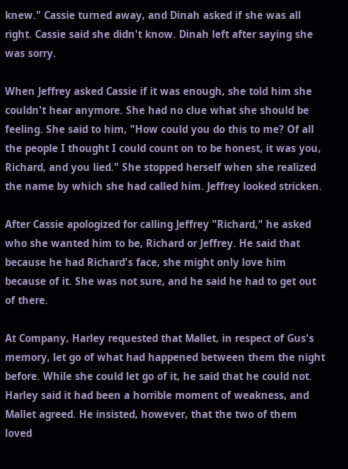knew." Cassie turned away, and Dinah asked if she was all right. Cassie said she didn't know. Dinah left after saying she was sorry.

When Jeffrey asked Cassie if it was enough, she told him she couldn't hear anymore. She had no clue what she should be feeling. She said to him, "How could you do this to me? Of all the people I thought I could count on to be honest, it was you, Richard, and you lied." She stopped herself when she realized the name by which she had called him. Jeffrey looked stricken.

After Cassie apologized for calling Jeffrey "Richard," he asked who she wanted him to be, Richard or Jeffrey. He said that because he had Richard's face, she might only love him because of it. She was not sure, and he said he had to get out of there.

At Company, Harley requested that Mallet, in respect of Gus's memory, let go of what had happened between them the night before. While she could let go of it, he said that he could not. Harley said it had been a horrible moment of weakness, and Mallet agreed. He insisted, however, that the two of them loved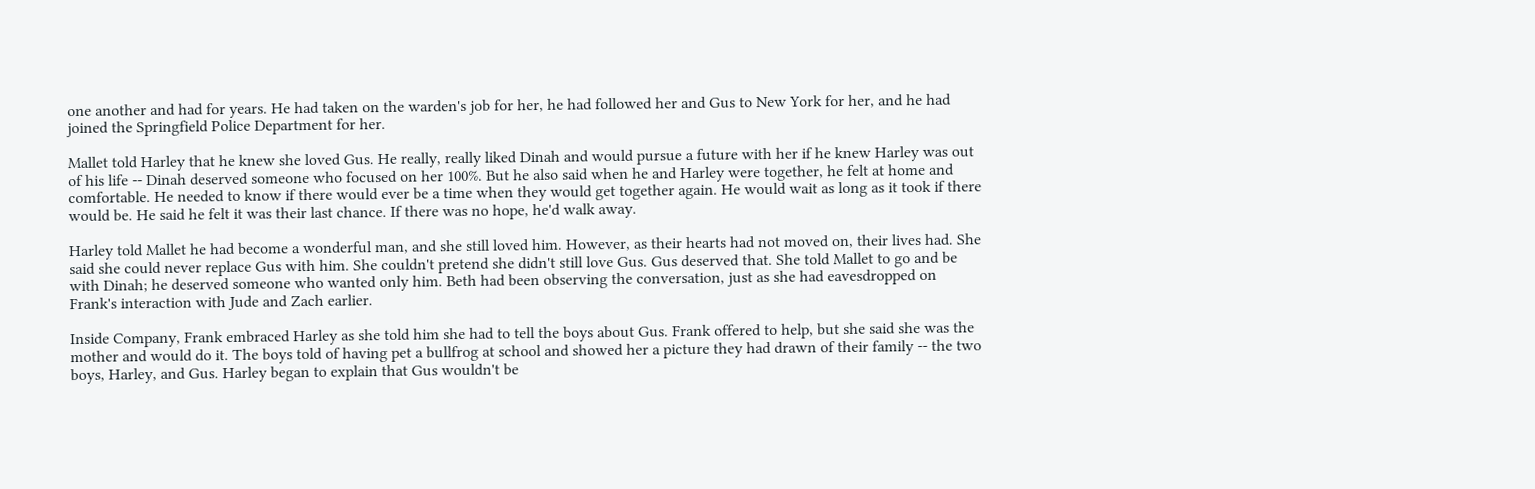one another and had for years. He had taken on the warden's job for her, he had followed her and Gus to New York for her, and he had joined the Springfield Police Department for her.

Mallet told Harley that he knew she loved Gus. He really, really liked Dinah and would pursue a future with her if he knew Harley was out of his life -- Dinah deserved someone who focused on her 100%. But he also said when he and Harley were together, he felt at home and comfortable. He needed to know if there would ever be a time when they would get together again. He would wait as long as it took if there would be. He said he felt it was their last chance. If there was no hope, he'd walk away.

Harley told Mallet he had become a wonderful man, and she still loved him. However, as their hearts had not moved on, their lives had. She said she could never replace Gus with him. She couldn't pretend she didn't still love Gus. Gus deserved that. She told Mallet to go and be with Dinah; he deserved someone who wanted only him. Beth had been observing the conversation, just as she had eavesdropped on Frank's interaction with Jude and Zach earlier.

Inside Company, Frank embraced Harley as she told him she had to tell the boys about Gus. Frank offered to help, but she said she was the mother and would do it. The boys told of having pet a bullfrog at school and showed her a picture they had drawn of their family -- the two boys, Harley, and Gus. Harley began to explain that Gus wouldn't be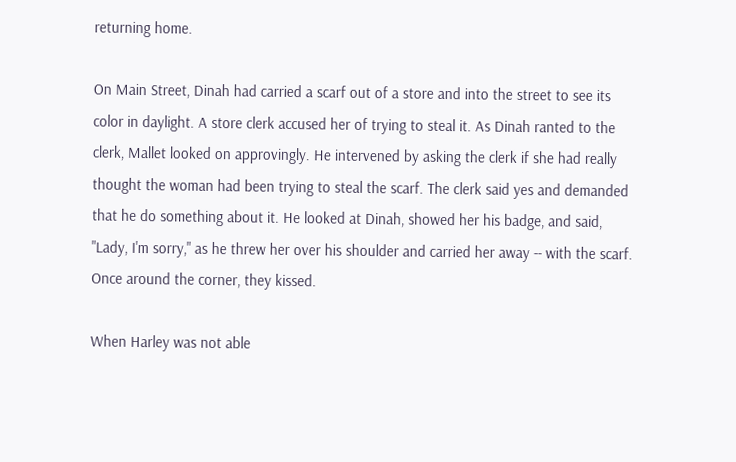returning home.

On Main Street, Dinah had carried a scarf out of a store and into the street to see its color in daylight. A store clerk accused her of trying to steal it. As Dinah ranted to the clerk, Mallet looked on approvingly. He intervened by asking the clerk if she had really thought the woman had been trying to steal the scarf. The clerk said yes and demanded that he do something about it. He looked at Dinah, showed her his badge, and said, "Lady, I'm sorry," as he threw her over his shoulder and carried her away -- with the scarf. Once around the corner, they kissed.

When Harley was not able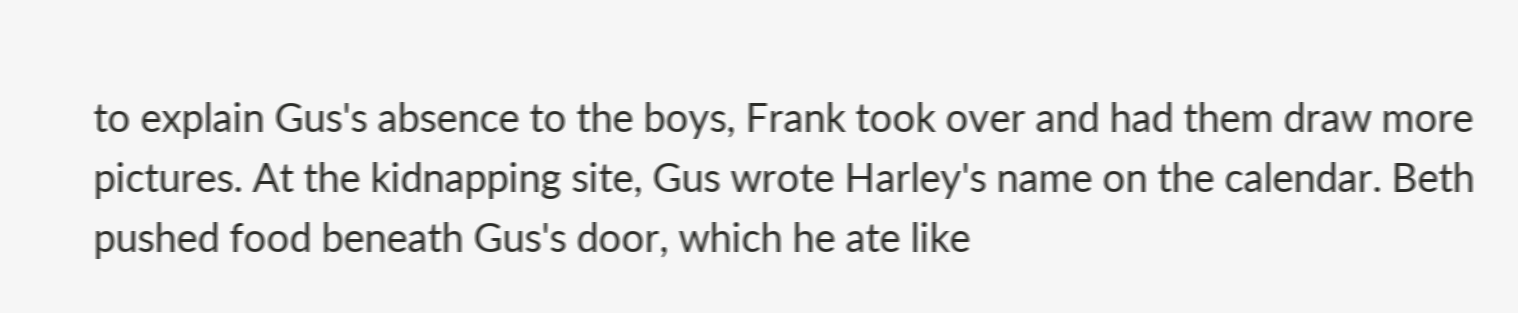to explain Gus's absence to the boys, Frank took over and had them draw more pictures. At the kidnapping site, Gus wrote Harley's name on the calendar. Beth pushed food beneath Gus's door, which he ate like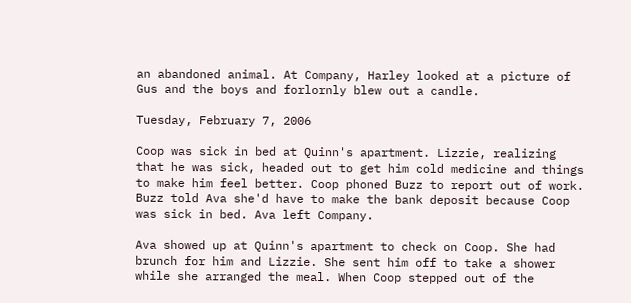an abandoned animal. At Company, Harley looked at a picture of Gus and the boys and forlornly blew out a candle.

Tuesday, February 7, 2006

Coop was sick in bed at Quinn's apartment. Lizzie, realizing that he was sick, headed out to get him cold medicine and things to make him feel better. Coop phoned Buzz to report out of work. Buzz told Ava she'd have to make the bank deposit because Coop was sick in bed. Ava left Company.

Ava showed up at Quinn's apartment to check on Coop. She had brunch for him and Lizzie. She sent him off to take a shower while she arranged the meal. When Coop stepped out of the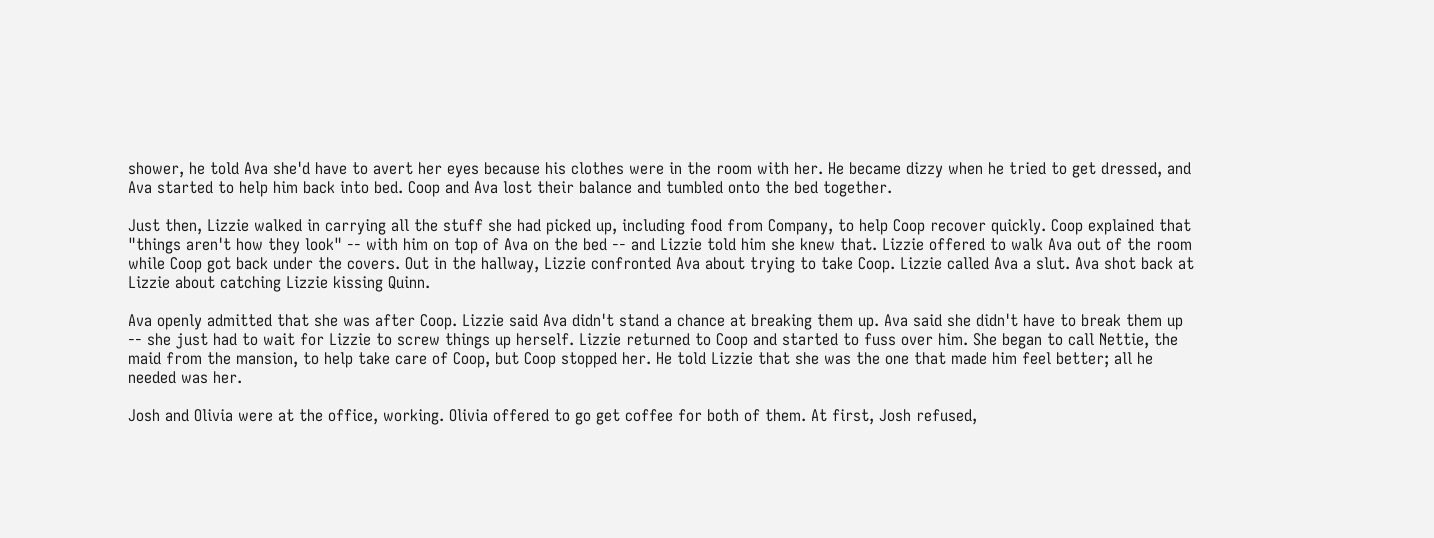shower, he told Ava she'd have to avert her eyes because his clothes were in the room with her. He became dizzy when he tried to get dressed, and Ava started to help him back into bed. Coop and Ava lost their balance and tumbled onto the bed together.

Just then, Lizzie walked in carrying all the stuff she had picked up, including food from Company, to help Coop recover quickly. Coop explained that "things aren't how they look" -- with him on top of Ava on the bed -- and Lizzie told him she knew that. Lizzie offered to walk Ava out of the room while Coop got back under the covers. Out in the hallway, Lizzie confronted Ava about trying to take Coop. Lizzie called Ava a slut. Ava shot back at Lizzie about catching Lizzie kissing Quinn.

Ava openly admitted that she was after Coop. Lizzie said Ava didn't stand a chance at breaking them up. Ava said she didn't have to break them up -- she just had to wait for Lizzie to screw things up herself. Lizzie returned to Coop and started to fuss over him. She began to call Nettie, the maid from the mansion, to help take care of Coop, but Coop stopped her. He told Lizzie that she was the one that made him feel better; all he needed was her.

Josh and Olivia were at the office, working. Olivia offered to go get coffee for both of them. At first, Josh refused,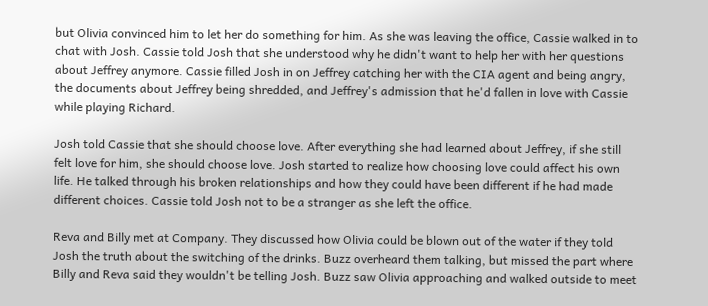but Olivia convinced him to let her do something for him. As she was leaving the office, Cassie walked in to chat with Josh. Cassie told Josh that she understood why he didn't want to help her with her questions about Jeffrey anymore. Cassie filled Josh in on Jeffrey catching her with the CIA agent and being angry, the documents about Jeffrey being shredded, and Jeffrey's admission that he'd fallen in love with Cassie while playing Richard.

Josh told Cassie that she should choose love. After everything she had learned about Jeffrey, if she still felt love for him, she should choose love. Josh started to realize how choosing love could affect his own life. He talked through his broken relationships and how they could have been different if he had made different choices. Cassie told Josh not to be a stranger as she left the office.

Reva and Billy met at Company. They discussed how Olivia could be blown out of the water if they told Josh the truth about the switching of the drinks. Buzz overheard them talking, but missed the part where Billy and Reva said they wouldn't be telling Josh. Buzz saw Olivia approaching and walked outside to meet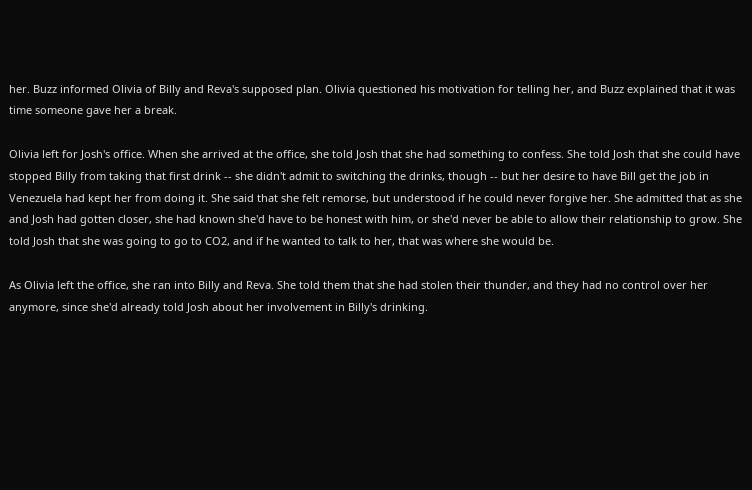her. Buzz informed Olivia of Billy and Reva's supposed plan. Olivia questioned his motivation for telling her, and Buzz explained that it was time someone gave her a break.

Olivia left for Josh's office. When she arrived at the office, she told Josh that she had something to confess. She told Josh that she could have stopped Billy from taking that first drink -- she didn't admit to switching the drinks, though -- but her desire to have Bill get the job in Venezuela had kept her from doing it. She said that she felt remorse, but understood if he could never forgive her. She admitted that as she and Josh had gotten closer, she had known she'd have to be honest with him, or she'd never be able to allow their relationship to grow. She told Josh that she was going to go to CO2, and if he wanted to talk to her, that was where she would be.

As Olivia left the office, she ran into Billy and Reva. She told them that she had stolen their thunder, and they had no control over her anymore, since she'd already told Josh about her involvement in Billy's drinking.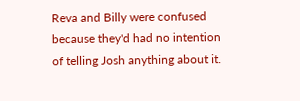Reva and Billy were confused because they'd had no intention of telling Josh anything about it.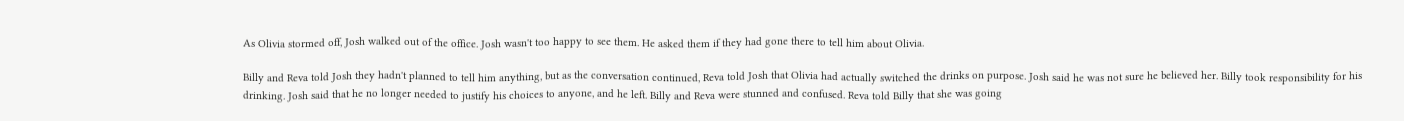As Olivia stormed off, Josh walked out of the office. Josh wasn't too happy to see them. He asked them if they had gone there to tell him about Olivia.

Billy and Reva told Josh they hadn't planned to tell him anything, but as the conversation continued, Reva told Josh that Olivia had actually switched the drinks on purpose. Josh said he was not sure he believed her. Billy took responsibility for his drinking. Josh said that he no longer needed to justify his choices to anyone, and he left. Billy and Reva were stunned and confused. Reva told Billy that she was going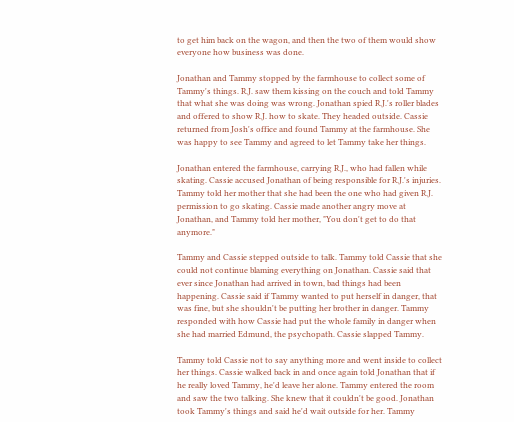to get him back on the wagon, and then the two of them would show everyone how business was done.

Jonathan and Tammy stopped by the farmhouse to collect some of Tammy's things. R.J. saw them kissing on the couch and told Tammy that what she was doing was wrong. Jonathan spied R.J.'s roller blades and offered to show R.J. how to skate. They headed outside. Cassie returned from Josh's office and found Tammy at the farmhouse. She was happy to see Tammy and agreed to let Tammy take her things.

Jonathan entered the farmhouse, carrying R.J., who had fallen while skating. Cassie accused Jonathan of being responsible for R.J.'s injuries. Tammy told her mother that she had been the one who had given R.J. permission to go skating. Cassie made another angry move at Jonathan, and Tammy told her mother, "You don't get to do that anymore."

Tammy and Cassie stepped outside to talk. Tammy told Cassie that she could not continue blaming everything on Jonathan. Cassie said that ever since Jonathan had arrived in town, bad things had been happening. Cassie said if Tammy wanted to put herself in danger, that was fine, but she shouldn't be putting her brother in danger. Tammy responded with how Cassie had put the whole family in danger when she had married Edmund, the psychopath. Cassie slapped Tammy.

Tammy told Cassie not to say anything more and went inside to collect her things. Cassie walked back in and once again told Jonathan that if he really loved Tammy, he'd leave her alone. Tammy entered the room and saw the two talking. She knew that it couldn't be good. Jonathan took Tammy's things and said he'd wait outside for her. Tammy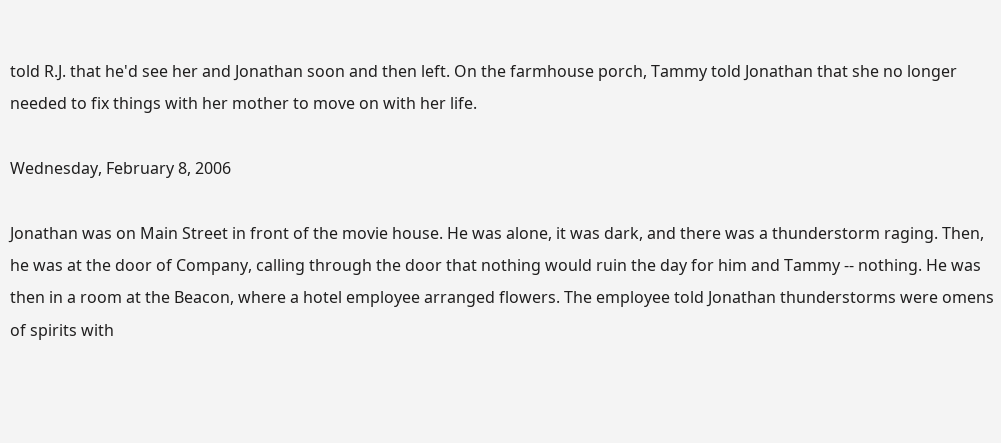told R.J. that he'd see her and Jonathan soon and then left. On the farmhouse porch, Tammy told Jonathan that she no longer needed to fix things with her mother to move on with her life.

Wednesday, February 8, 2006

Jonathan was on Main Street in front of the movie house. He was alone, it was dark, and there was a thunderstorm raging. Then, he was at the door of Company, calling through the door that nothing would ruin the day for him and Tammy -- nothing. He was then in a room at the Beacon, where a hotel employee arranged flowers. The employee told Jonathan thunderstorms were omens of spirits with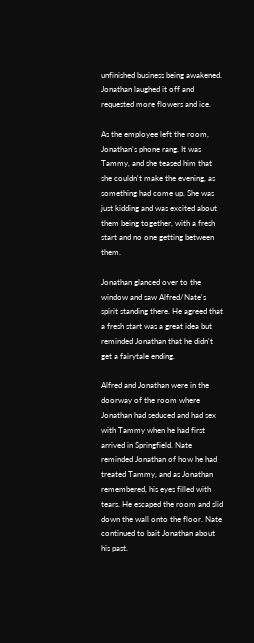unfinished business being awakened. Jonathan laughed it off and requested more flowers and ice.

As the employee left the room, Jonathan's phone rang. It was Tammy, and she teased him that she couldn't make the evening, as something had come up. She was just kidding and was excited about them being together, with a fresh start and no one getting between them.

Jonathan glanced over to the window and saw Alfred/Nate's spirit standing there. He agreed that a fresh start was a great idea but reminded Jonathan that he didn't get a fairytale ending.

Alfred and Jonathan were in the doorway of the room where Jonathan had seduced and had sex with Tammy when he had first arrived in Springfield. Nate reminded Jonathan of how he had treated Tammy, and as Jonathan remembered, his eyes filled with tears. He escaped the room and slid down the wall onto the floor. Nate continued to bait Jonathan about his past.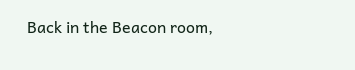Back in the Beacon room,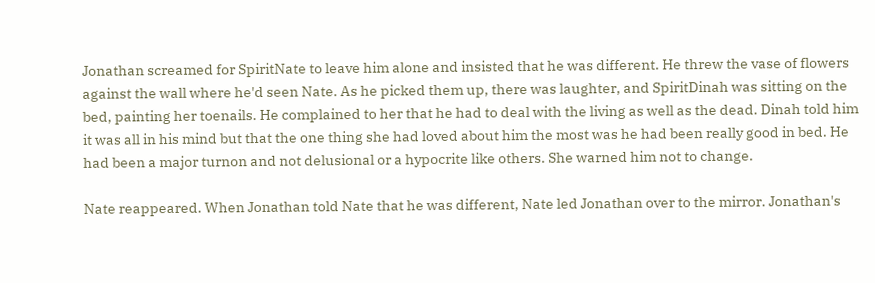Jonathan screamed for SpiritNate to leave him alone and insisted that he was different. He threw the vase of flowers against the wall where he'd seen Nate. As he picked them up, there was laughter, and SpiritDinah was sitting on the bed, painting her toenails. He complained to her that he had to deal with the living as well as the dead. Dinah told him it was all in his mind but that the one thing she had loved about him the most was he had been really good in bed. He had been a major turnon and not delusional or a hypocrite like others. She warned him not to change.

Nate reappeared. When Jonathan told Nate that he was different, Nate led Jonathan over to the mirror. Jonathan's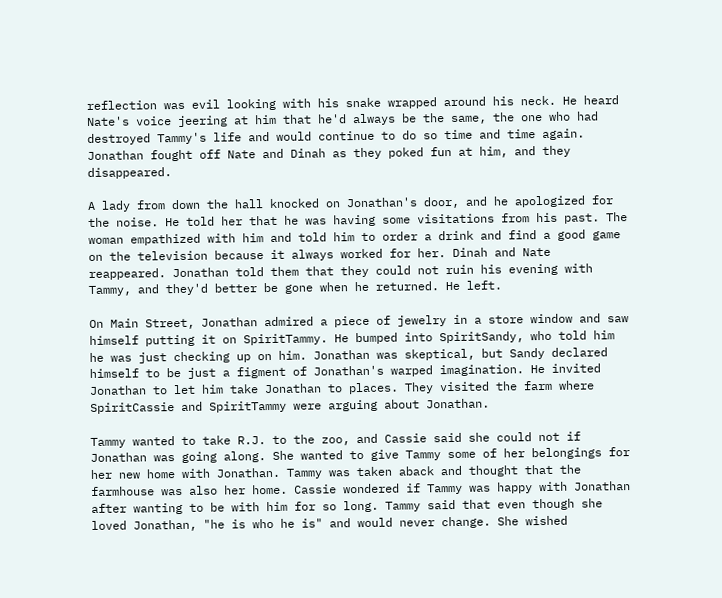reflection was evil looking with his snake wrapped around his neck. He heard Nate's voice jeering at him that he'd always be the same, the one who had destroyed Tammy's life and would continue to do so time and time again. Jonathan fought off Nate and Dinah as they poked fun at him, and they disappeared.

A lady from down the hall knocked on Jonathan's door, and he apologized for the noise. He told her that he was having some visitations from his past. The woman empathized with him and told him to order a drink and find a good game on the television because it always worked for her. Dinah and Nate reappeared. Jonathan told them that they could not ruin his evening with Tammy, and they'd better be gone when he returned. He left.

On Main Street, Jonathan admired a piece of jewelry in a store window and saw himself putting it on SpiritTammy. He bumped into SpiritSandy, who told him he was just checking up on him. Jonathan was skeptical, but Sandy declared himself to be just a figment of Jonathan's warped imagination. He invited Jonathan to let him take Jonathan to places. They visited the farm where SpiritCassie and SpiritTammy were arguing about Jonathan.

Tammy wanted to take R.J. to the zoo, and Cassie said she could not if Jonathan was going along. She wanted to give Tammy some of her belongings for her new home with Jonathan. Tammy was taken aback and thought that the farmhouse was also her home. Cassie wondered if Tammy was happy with Jonathan after wanting to be with him for so long. Tammy said that even though she loved Jonathan, "he is who he is" and would never change. She wished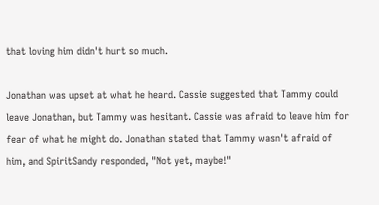that loving him didn't hurt so much.

Jonathan was upset at what he heard. Cassie suggested that Tammy could leave Jonathan, but Tammy was hesitant. Cassie was afraid to leave him for fear of what he might do. Jonathan stated that Tammy wasn't afraid of him, and SpiritSandy responded, "Not yet, maybe!"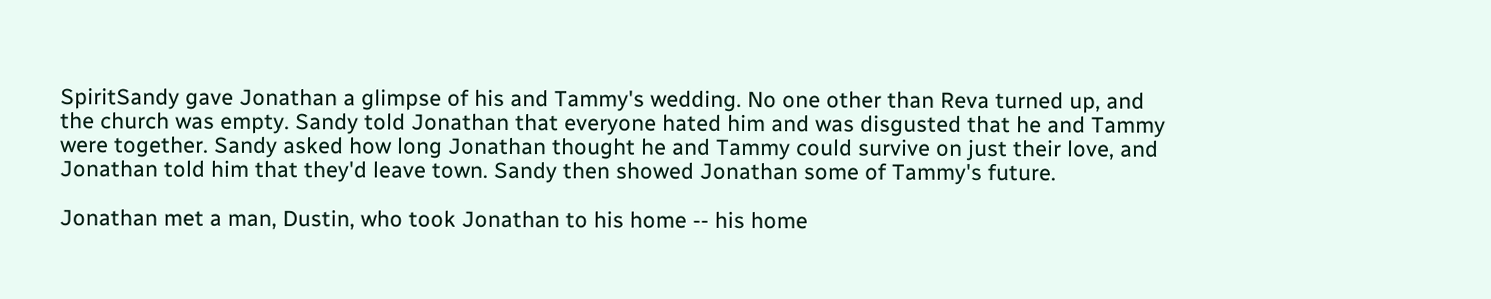SpiritSandy gave Jonathan a glimpse of his and Tammy's wedding. No one other than Reva turned up, and the church was empty. Sandy told Jonathan that everyone hated him and was disgusted that he and Tammy were together. Sandy asked how long Jonathan thought he and Tammy could survive on just their love, and Jonathan told him that they'd leave town. Sandy then showed Jonathan some of Tammy's future.

Jonathan met a man, Dustin, who took Jonathan to his home -- his home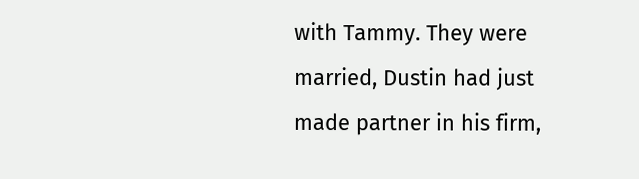with Tammy. They were married, Dustin had just made partner in his firm,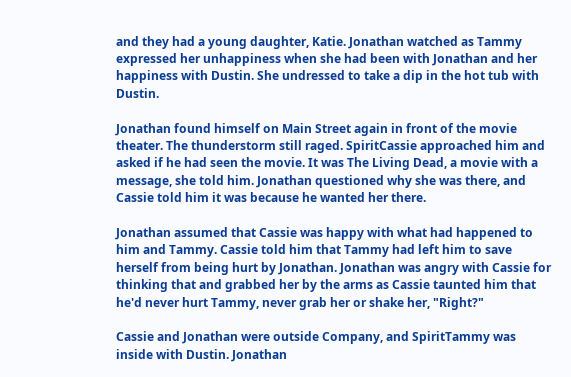and they had a young daughter, Katie. Jonathan watched as Tammy expressed her unhappiness when she had been with Jonathan and her happiness with Dustin. She undressed to take a dip in the hot tub with Dustin.

Jonathan found himself on Main Street again in front of the movie theater. The thunderstorm still raged. SpiritCassie approached him and asked if he had seen the movie. It was The Living Dead, a movie with a message, she told him. Jonathan questioned why she was there, and Cassie told him it was because he wanted her there.

Jonathan assumed that Cassie was happy with what had happened to him and Tammy. Cassie told him that Tammy had left him to save herself from being hurt by Jonathan. Jonathan was angry with Cassie for thinking that and grabbed her by the arms as Cassie taunted him that he'd never hurt Tammy, never grab her or shake her, "Right?"

Cassie and Jonathan were outside Company, and SpiritTammy was inside with Dustin. Jonathan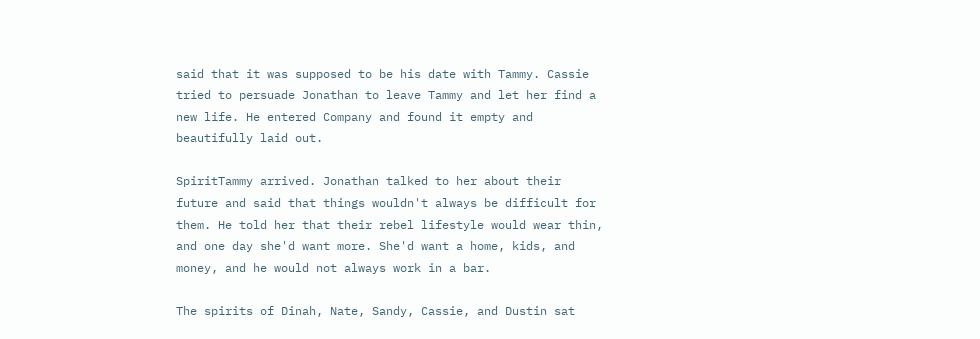said that it was supposed to be his date with Tammy. Cassie tried to persuade Jonathan to leave Tammy and let her find a new life. He entered Company and found it empty and beautifully laid out.

SpiritTammy arrived. Jonathan talked to her about their future and said that things wouldn't always be difficult for them. He told her that their rebel lifestyle would wear thin, and one day she'd want more. She'd want a home, kids, and money, and he would not always work in a bar.

The spirits of Dinah, Nate, Sandy, Cassie, and Dustin sat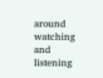around watching and listening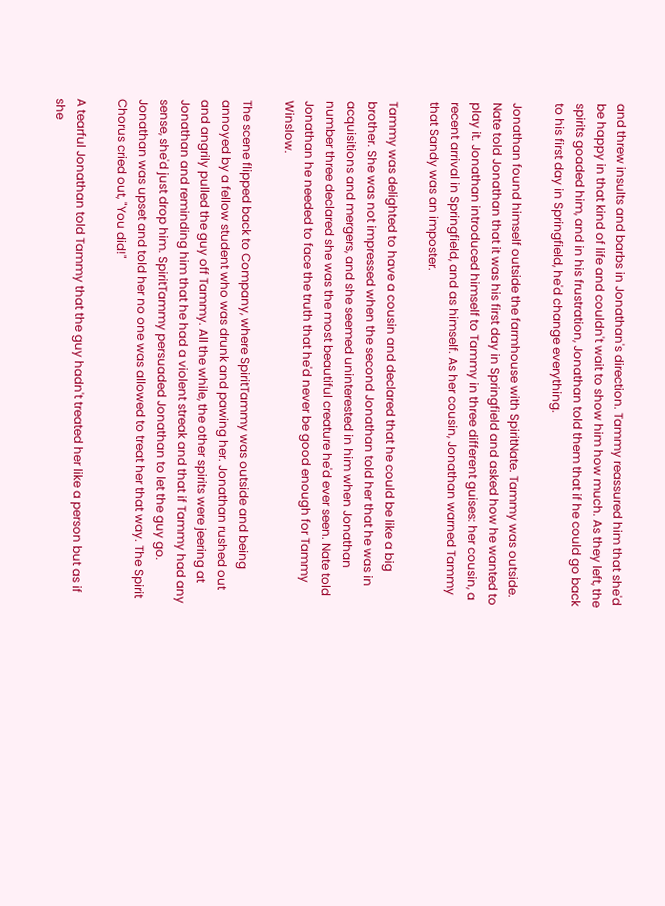and threw insults and barbs in Jonathan's direction. Tammy reassured him that she'd be happy in that kind of life and couldn't wait to show him how much. As they left, the spirits goaded him, and in his frustration, Jonathan told them that if he could go back to his first day in Springfield, he'd change everything.

Jonathan found himself outside the farmhouse with SpiritNate. Tammy was outside. Nate told Jonathan that it was his first day in Springfield and asked how he wanted to play it. Jonathan introduced himself to Tammy in three different guises: her cousin, a recent arrival in Springfield, and as himself. As her cousin, Jonathan warned Tammy that Sandy was an imposter.

Tammy was delighted to have a cousin and declared that he could be like a big brother. She was not impressed when the second Jonathan told her that he was in acquisitions and mergers, and she seemed uninterested in him when Jonathan number three declared she was the most beautiful creature he'd ever seen. Nate told Jonathan he needed to face the truth that he'd never be good enough for Tammy Winslow.

The scene flipped back to Company, where SpiritTammy was outside and being annoyed by a fellow student who was drunk and pawing her. Jonathan rushed out and angrily pulled the guy off Tammy. All the while, the other spirits were jeering at Jonathan and reminding him that he had a violent streak and that if Tammy had any sense, she'd just drop him. SpiritTammy persuaded Jonathan to let the guy go. Jonathan was upset and told her no one was allowed to treat her that way. The Spirit Chorus cried out, "You did!"

A tearful Jonathan told Tammy that the guy hadn't treated her like a person but as if she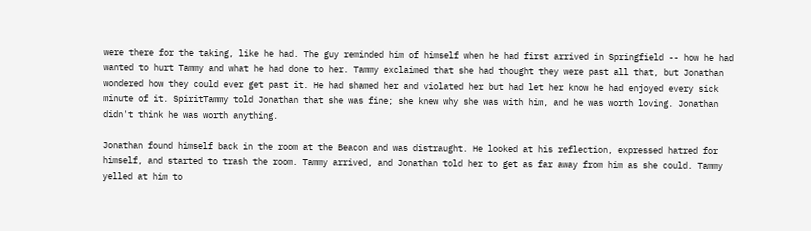were there for the taking, like he had. The guy reminded him of himself when he had first arrived in Springfield -- how he had wanted to hurt Tammy and what he had done to her. Tammy exclaimed that she had thought they were past all that, but Jonathan wondered how they could ever get past it. He had shamed her and violated her but had let her know he had enjoyed every sick minute of it. SpiritTammy told Jonathan that she was fine; she knew why she was with him, and he was worth loving. Jonathan didn't think he was worth anything.

Jonathan found himself back in the room at the Beacon and was distraught. He looked at his reflection, expressed hatred for himself, and started to trash the room. Tammy arrived, and Jonathan told her to get as far away from him as she could. Tammy yelled at him to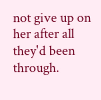not give up on her after all they'd been through.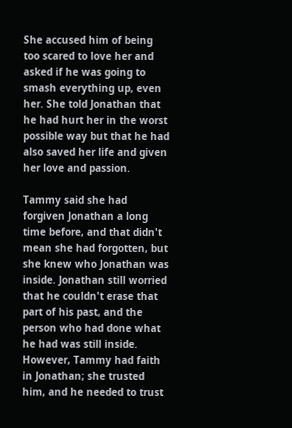She accused him of being too scared to love her and asked if he was going to smash everything up, even her. She told Jonathan that he had hurt her in the worst possible way but that he had also saved her life and given her love and passion.

Tammy said she had forgiven Jonathan a long time before, and that didn't mean she had forgotten, but she knew who Jonathan was inside. Jonathan still worried that he couldn't erase that part of his past, and the person who had done what he had was still inside. However, Tammy had faith in Jonathan; she trusted him, and he needed to trust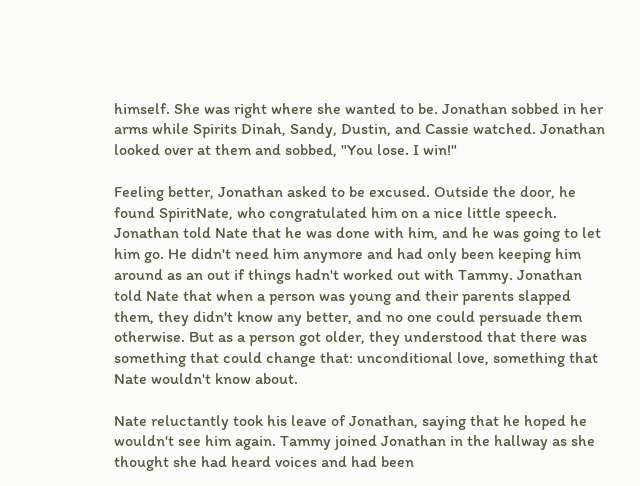himself. She was right where she wanted to be. Jonathan sobbed in her arms while Spirits Dinah, Sandy, Dustin, and Cassie watched. Jonathan looked over at them and sobbed, "You lose. I win!"

Feeling better, Jonathan asked to be excused. Outside the door, he found SpiritNate, who congratulated him on a nice little speech. Jonathan told Nate that he was done with him, and he was going to let him go. He didn't need him anymore and had only been keeping him around as an out if things hadn't worked out with Tammy. Jonathan told Nate that when a person was young and their parents slapped them, they didn't know any better, and no one could persuade them otherwise. But as a person got older, they understood that there was something that could change that: unconditional love, something that Nate wouldn't know about.

Nate reluctantly took his leave of Jonathan, saying that he hoped he wouldn't see him again. Tammy joined Jonathan in the hallway as she thought she had heard voices and had been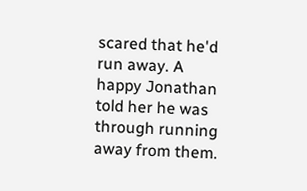scared that he'd run away. A happy Jonathan told her he was through running away from them.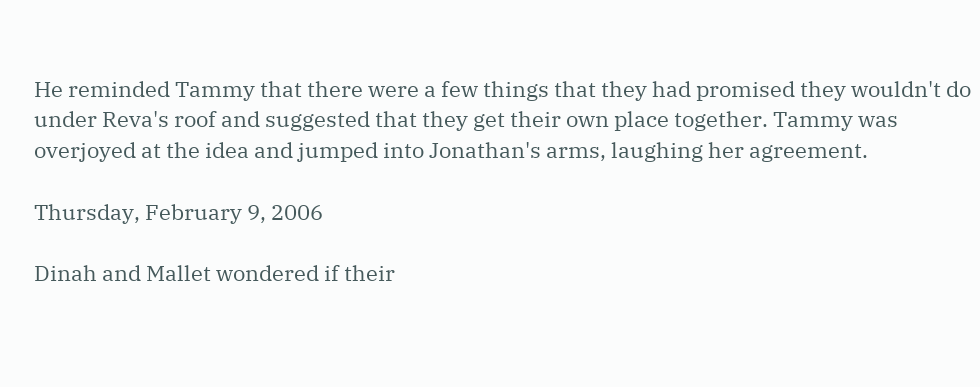He reminded Tammy that there were a few things that they had promised they wouldn't do under Reva's roof and suggested that they get their own place together. Tammy was overjoyed at the idea and jumped into Jonathan's arms, laughing her agreement.

Thursday, February 9, 2006

Dinah and Mallet wondered if their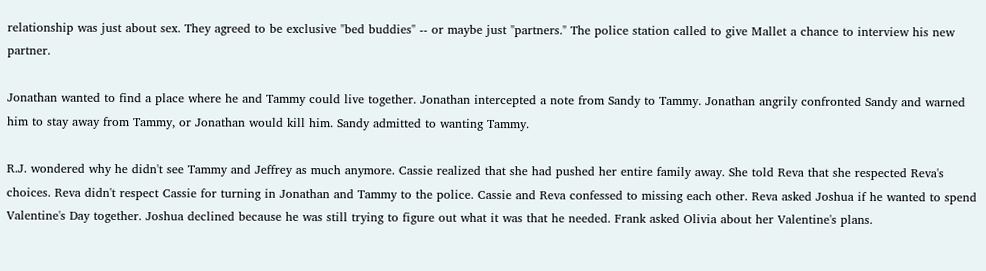relationship was just about sex. They agreed to be exclusive "bed buddies" -- or maybe just "partners." The police station called to give Mallet a chance to interview his new partner.

Jonathan wanted to find a place where he and Tammy could live together. Jonathan intercepted a note from Sandy to Tammy. Jonathan angrily confronted Sandy and warned him to stay away from Tammy, or Jonathan would kill him. Sandy admitted to wanting Tammy.

R.J. wondered why he didn't see Tammy and Jeffrey as much anymore. Cassie realized that she had pushed her entire family away. She told Reva that she respected Reva's choices. Reva didn't respect Cassie for turning in Jonathan and Tammy to the police. Cassie and Reva confessed to missing each other. Reva asked Joshua if he wanted to spend Valentine's Day together. Joshua declined because he was still trying to figure out what it was that he needed. Frank asked Olivia about her Valentine's plans.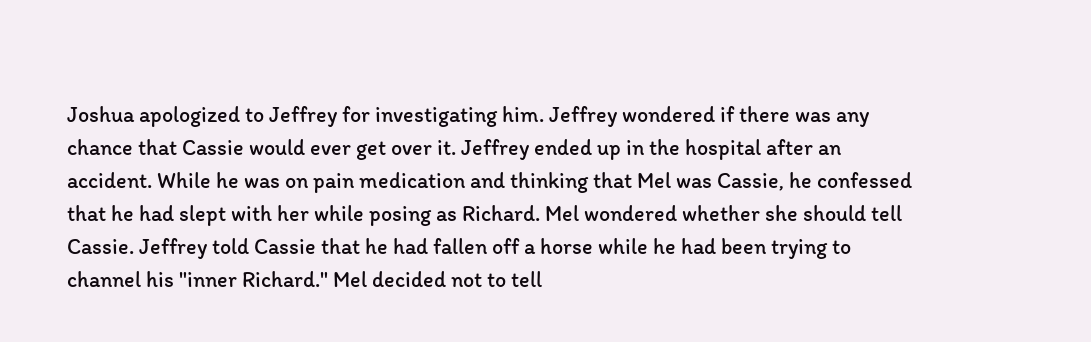Joshua apologized to Jeffrey for investigating him. Jeffrey wondered if there was any chance that Cassie would ever get over it. Jeffrey ended up in the hospital after an accident. While he was on pain medication and thinking that Mel was Cassie, he confessed that he had slept with her while posing as Richard. Mel wondered whether she should tell Cassie. Jeffrey told Cassie that he had fallen off a horse while he had been trying to channel his "inner Richard." Mel decided not to tell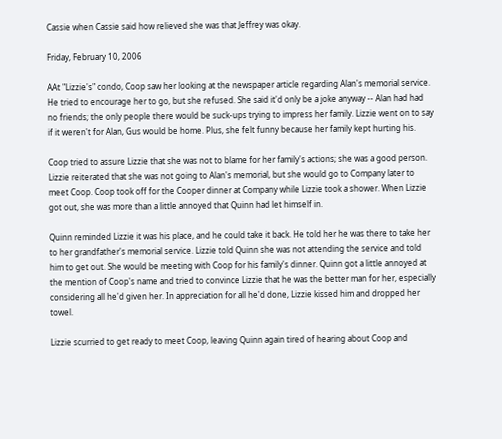Cassie when Cassie said how relieved she was that Jeffrey was okay.

Friday, February 10, 2006

AAt "Lizzie's" condo, Coop saw her looking at the newspaper article regarding Alan's memorial service. He tried to encourage her to go, but she refused. She said it'd only be a joke anyway -- Alan had had no friends; the only people there would be suck-ups trying to impress her family. Lizzie went on to say if it weren't for Alan, Gus would be home. Plus, she felt funny because her family kept hurting his.

Coop tried to assure Lizzie that she was not to blame for her family's actions; she was a good person. Lizzie reiterated that she was not going to Alan's memorial, but she would go to Company later to meet Coop. Coop took off for the Cooper dinner at Company while Lizzie took a shower. When Lizzie got out, she was more than a little annoyed that Quinn had let himself in.

Quinn reminded Lizzie it was his place, and he could take it back. He told her he was there to take her to her grandfather's memorial service. Lizzie told Quinn she was not attending the service and told him to get out. She would be meeting with Coop for his family's dinner. Quinn got a little annoyed at the mention of Coop's name and tried to convince Lizzie that he was the better man for her, especially considering all he'd given her. In appreciation for all he'd done, Lizzie kissed him and dropped her towel.

Lizzie scurried to get ready to meet Coop, leaving Quinn again tired of hearing about Coop and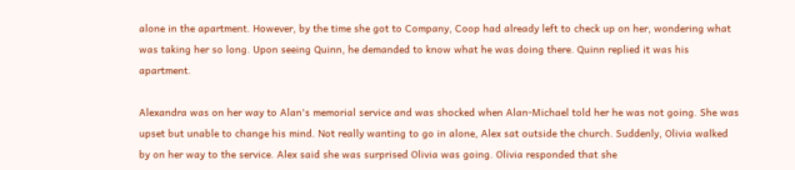alone in the apartment. However, by the time she got to Company, Coop had already left to check up on her, wondering what was taking her so long. Upon seeing Quinn, he demanded to know what he was doing there. Quinn replied it was his apartment.

Alexandra was on her way to Alan's memorial service and was shocked when Alan-Michael told her he was not going. She was upset but unable to change his mind. Not really wanting to go in alone, Alex sat outside the church. Suddenly, Olivia walked by on her way to the service. Alex said she was surprised Olivia was going. Olivia responded that she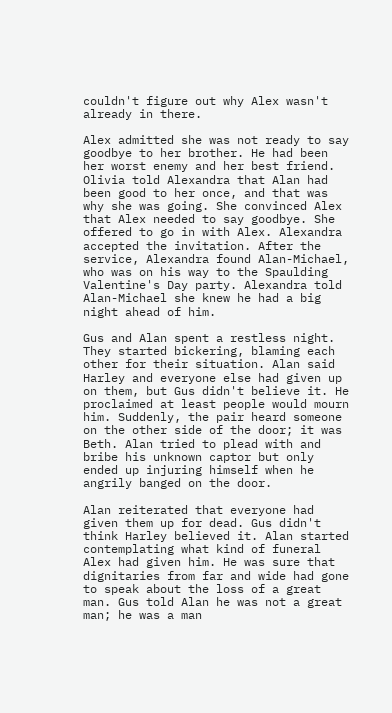couldn't figure out why Alex wasn't already in there.

Alex admitted she was not ready to say goodbye to her brother. He had been her worst enemy and her best friend. Olivia told Alexandra that Alan had been good to her once, and that was why she was going. She convinced Alex that Alex needed to say goodbye. She offered to go in with Alex. Alexandra accepted the invitation. After the service, Alexandra found Alan-Michael, who was on his way to the Spaulding Valentine's Day party. Alexandra told Alan-Michael she knew he had a big night ahead of him.

Gus and Alan spent a restless night. They started bickering, blaming each other for their situation. Alan said Harley and everyone else had given up on them, but Gus didn't believe it. He proclaimed at least people would mourn him. Suddenly, the pair heard someone on the other side of the door; it was Beth. Alan tried to plead with and bribe his unknown captor but only ended up injuring himself when he angrily banged on the door.

Alan reiterated that everyone had given them up for dead. Gus didn't think Harley believed it. Alan started contemplating what kind of funeral Alex had given him. He was sure that dignitaries from far and wide had gone to speak about the loss of a great man. Gus told Alan he was not a great man; he was a man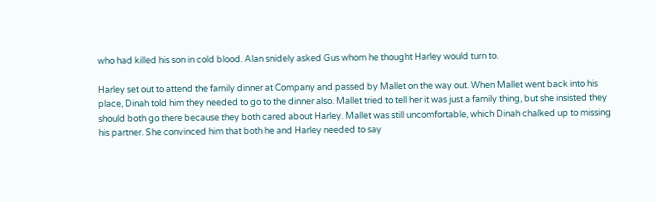who had killed his son in cold blood. Alan snidely asked Gus whom he thought Harley would turn to.

Harley set out to attend the family dinner at Company and passed by Mallet on the way out. When Mallet went back into his place, Dinah told him they needed to go to the dinner also. Mallet tried to tell her it was just a family thing, but she insisted they should both go there because they both cared about Harley. Mallet was still uncomfortable, which Dinah chalked up to missing his partner. She convinced him that both he and Harley needed to say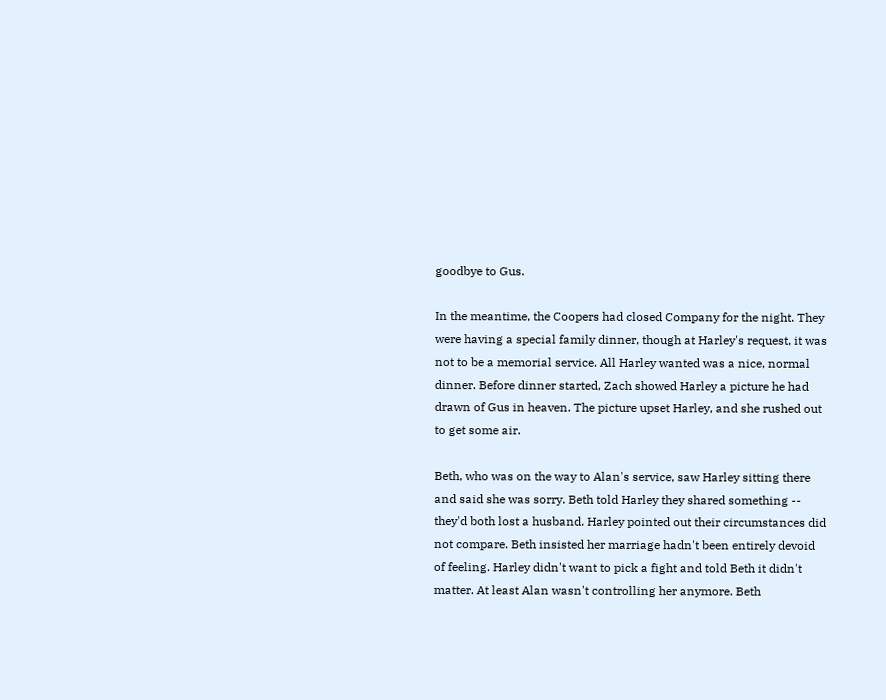goodbye to Gus.

In the meantime, the Coopers had closed Company for the night. They were having a special family dinner, though at Harley's request, it was not to be a memorial service. All Harley wanted was a nice, normal dinner. Before dinner started, Zach showed Harley a picture he had drawn of Gus in heaven. The picture upset Harley, and she rushed out to get some air.

Beth, who was on the way to Alan's service, saw Harley sitting there and said she was sorry. Beth told Harley they shared something -- they'd both lost a husband. Harley pointed out their circumstances did not compare. Beth insisted her marriage hadn't been entirely devoid of feeling. Harley didn't want to pick a fight and told Beth it didn't matter. At least Alan wasn't controlling her anymore. Beth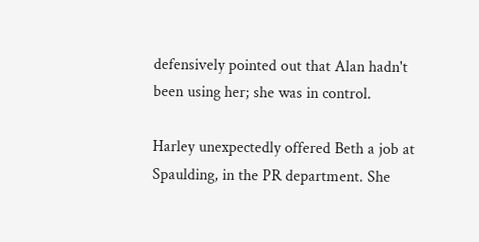defensively pointed out that Alan hadn't been using her; she was in control.

Harley unexpectedly offered Beth a job at Spaulding, in the PR department. She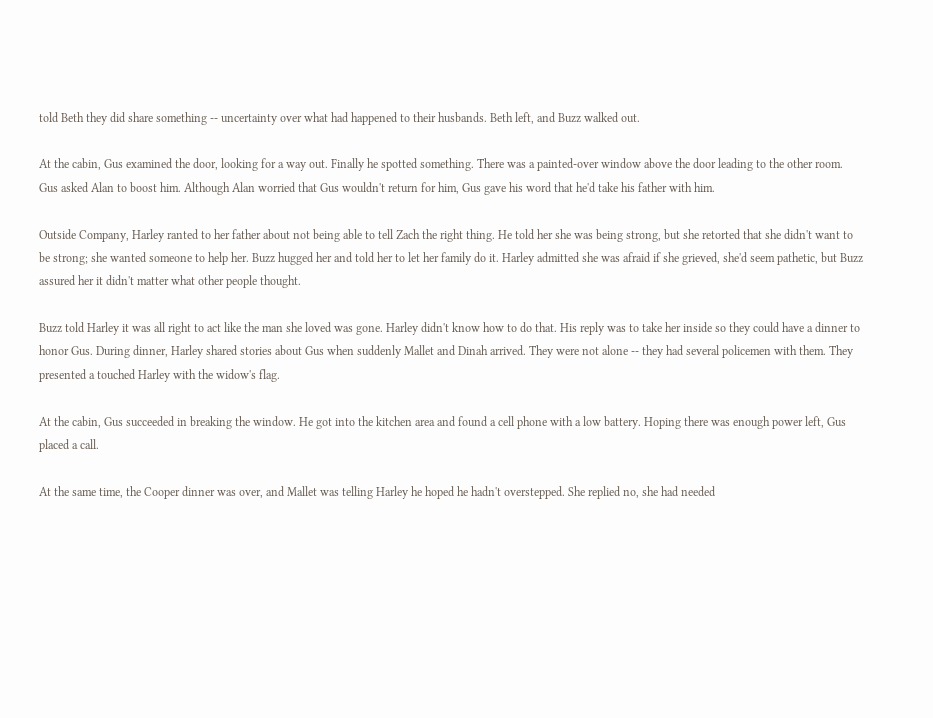told Beth they did share something -- uncertainty over what had happened to their husbands. Beth left, and Buzz walked out.

At the cabin, Gus examined the door, looking for a way out. Finally he spotted something. There was a painted-over window above the door leading to the other room. Gus asked Alan to boost him. Although Alan worried that Gus wouldn't return for him, Gus gave his word that he'd take his father with him.

Outside Company, Harley ranted to her father about not being able to tell Zach the right thing. He told her she was being strong, but she retorted that she didn't want to be strong; she wanted someone to help her. Buzz hugged her and told her to let her family do it. Harley admitted she was afraid if she grieved, she'd seem pathetic, but Buzz assured her it didn't matter what other people thought.

Buzz told Harley it was all right to act like the man she loved was gone. Harley didn't know how to do that. His reply was to take her inside so they could have a dinner to honor Gus. During dinner, Harley shared stories about Gus when suddenly Mallet and Dinah arrived. They were not alone -- they had several policemen with them. They presented a touched Harley with the widow's flag.

At the cabin, Gus succeeded in breaking the window. He got into the kitchen area and found a cell phone with a low battery. Hoping there was enough power left, Gus placed a call.

At the same time, the Cooper dinner was over, and Mallet was telling Harley he hoped he hadn't overstepped. She replied no, she had needed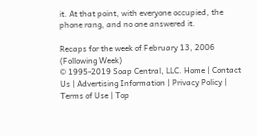it. At that point, with everyone occupied, the phone rang, and no one answered it.

Recaps for the week of February 13, 2006 (Following Week)
© 1995-2019 Soap Central, LLC. Home | Contact Us | Advertising Information | Privacy Policy | Terms of Use | Top